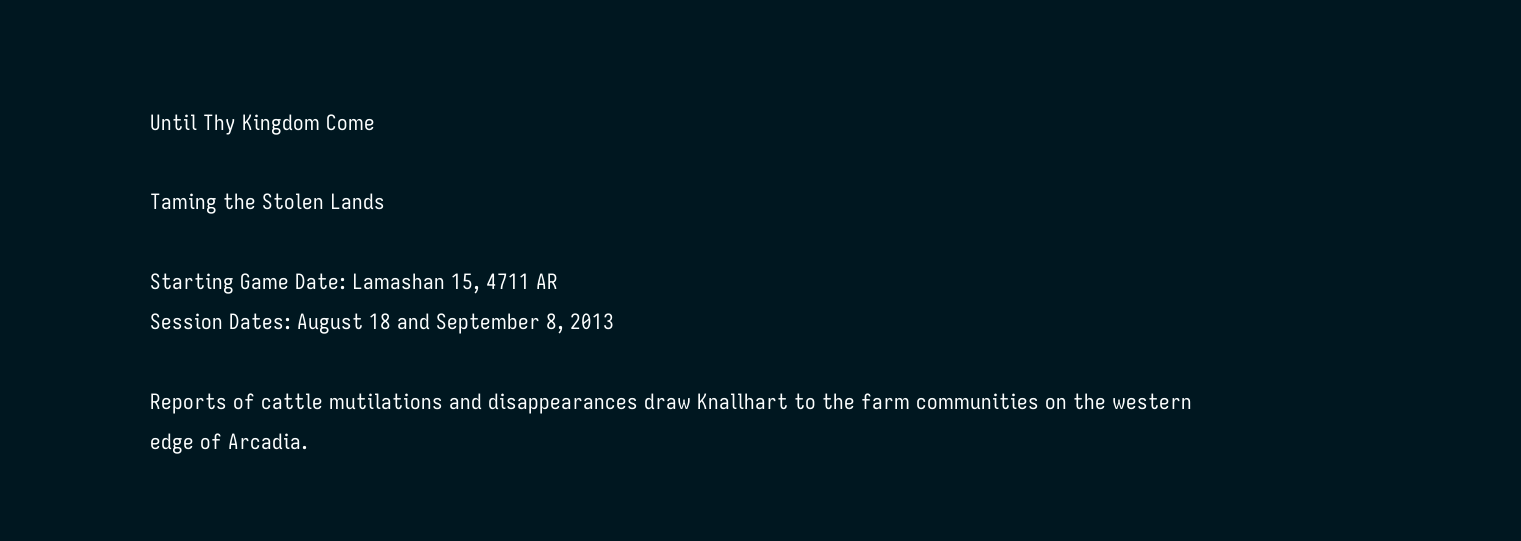Until Thy Kingdom Come

Taming the Stolen Lands

Starting Game Date: Lamashan 15, 4711 AR
Session Dates: August 18 and September 8, 2013

Reports of cattle mutilations and disappearances draw Knallhart to the farm communities on the western edge of Arcadia.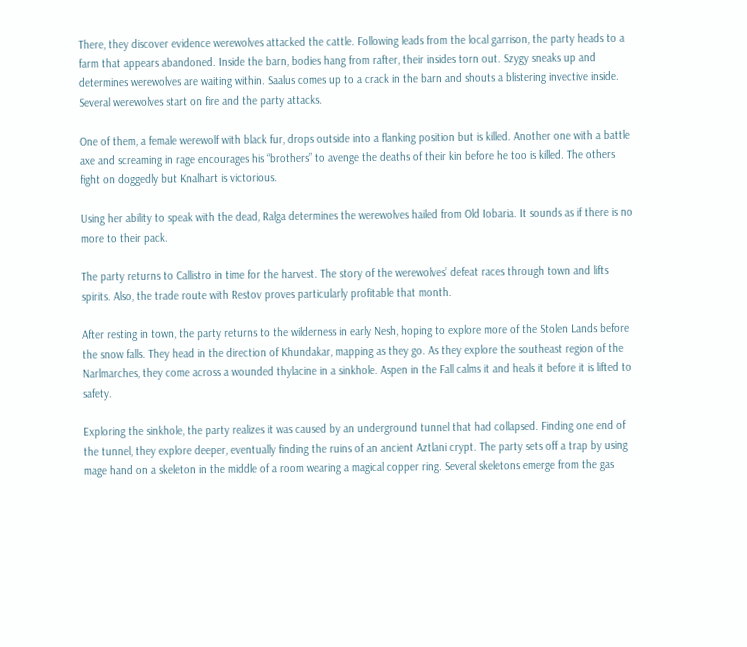There, they discover evidence werewolves attacked the cattle. Following leads from the local garrison, the party heads to a farm that appears abandoned. Inside the barn, bodies hang from rafter, their insides torn out. Szygy sneaks up and determines werewolves are waiting within. Saalus comes up to a crack in the barn and shouts a blistering invective inside. Several werewolves start on fire and the party attacks.

One of them, a female werewolf with black fur, drops outside into a flanking position but is killed. Another one with a battle axe and screaming in rage encourages his “brothers” to avenge the deaths of their kin before he too is killed. The others fight on doggedly but Knalhart is victorious.

Using her ability to speak with the dead, Ralga determines the werewolves hailed from Old Iobaria. It sounds as if there is no more to their pack.

The party returns to Callistro in time for the harvest. The story of the werewolves’ defeat races through town and lifts spirits. Also, the trade route with Restov proves particularly profitable that month.

After resting in town, the party returns to the wilderness in early Nesh, hoping to explore more of the Stolen Lands before the snow falls. They head in the direction of Khundakar, mapping as they go. As they explore the southeast region of the Narlmarches, they come across a wounded thylacine in a sinkhole. Aspen in the Fall calms it and heals it before it is lifted to safety.

Exploring the sinkhole, the party realizes it was caused by an underground tunnel that had collapsed. Finding one end of the tunnel, they explore deeper, eventually finding the ruins of an ancient Aztlani crypt. The party sets off a trap by using mage hand on a skeleton in the middle of a room wearing a magical copper ring. Several skeletons emerge from the gas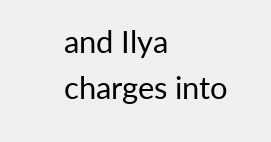and Ilya charges into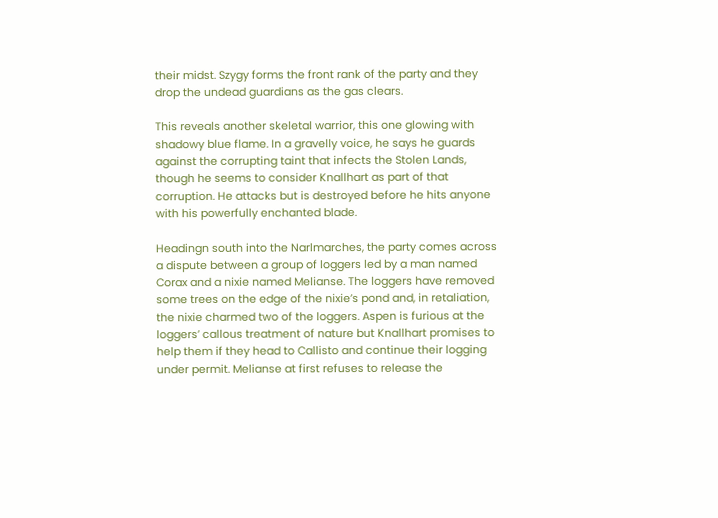their midst. Szygy forms the front rank of the party and they drop the undead guardians as the gas clears.

This reveals another skeletal warrior, this one glowing with shadowy blue flame. In a gravelly voice, he says he guards against the corrupting taint that infects the Stolen Lands, though he seems to consider Knallhart as part of that corruption. He attacks but is destroyed before he hits anyone with his powerfully enchanted blade.

Headingn south into the Narlmarches, the party comes across a dispute between a group of loggers led by a man named Corax and a nixie named Melianse. The loggers have removed some trees on the edge of the nixie’s pond and, in retaliation, the nixie charmed two of the loggers. Aspen is furious at the loggers’ callous treatment of nature but Knallhart promises to help them if they head to Callisto and continue their logging under permit. Melianse at first refuses to release the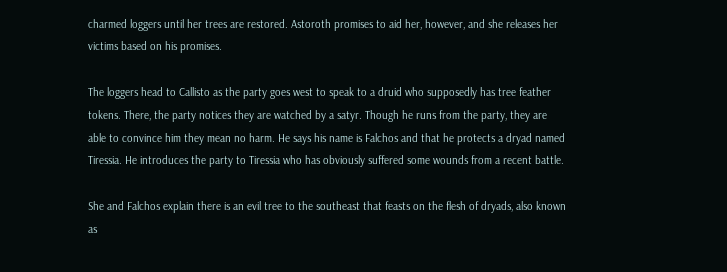charmed loggers until her trees are restored. Astoroth promises to aid her, however, and she releases her victims based on his promises.

The loggers head to Callisto as the party goes west to speak to a druid who supposedly has tree feather tokens. There, the party notices they are watched by a satyr. Though he runs from the party, they are able to convince him they mean no harm. He says his name is Falchos and that he protects a dryad named Tiressia. He introduces the party to Tiressia who has obviously suffered some wounds from a recent battle.

She and Falchos explain there is an evil tree to the southeast that feasts on the flesh of dryads, also known as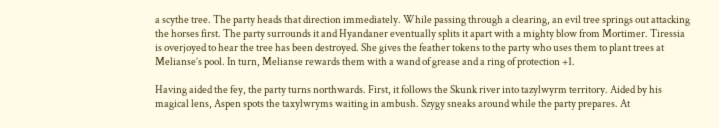a scythe tree. The party heads that direction immediately. While passing through a clearing, an evil tree springs out attacking the horses first. The party surrounds it and Hyandaner eventually splits it apart with a mighty blow from Mortimer. Tiressia is overjoyed to hear the tree has been destroyed. She gives the feather tokens to the party who uses them to plant trees at Melianse’s pool. In turn, Melianse rewards them with a wand of grease and a ring of protection +1.

Having aided the fey, the party turns northwards. First, it follows the Skunk river into tazylwyrm territory. Aided by his magical lens, Aspen spots the taxylwryms waiting in ambush. Szygy sneaks around while the party prepares. At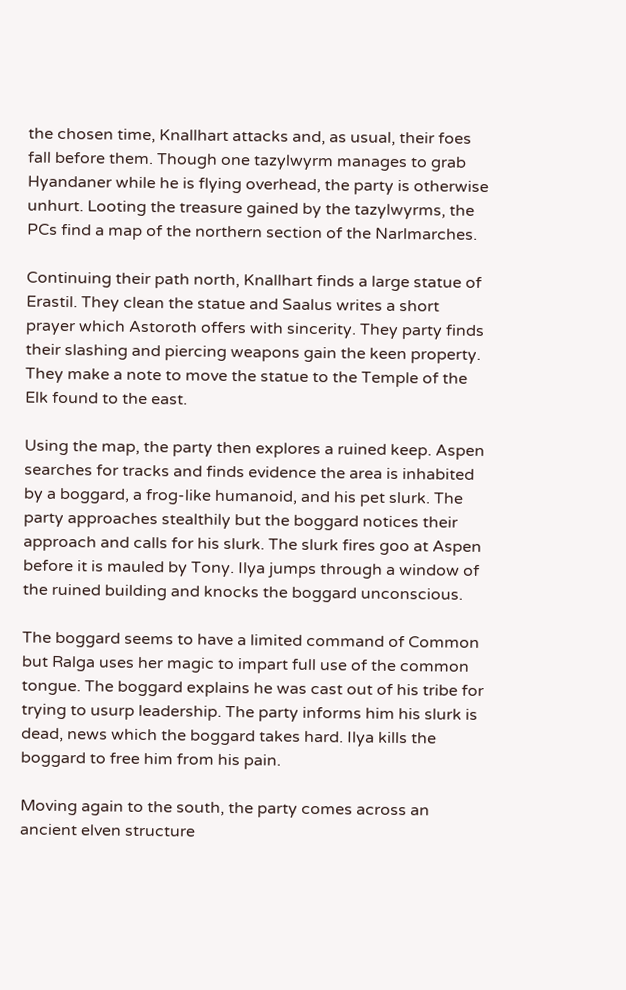the chosen time, Knallhart attacks and, as usual, their foes fall before them. Though one tazylwyrm manages to grab Hyandaner while he is flying overhead, the party is otherwise unhurt. Looting the treasure gained by the tazylwyrms, the PCs find a map of the northern section of the Narlmarches.

Continuing their path north, Knallhart finds a large statue of Erastil. They clean the statue and Saalus writes a short prayer which Astoroth offers with sincerity. They party finds their slashing and piercing weapons gain the keen property. They make a note to move the statue to the Temple of the Elk found to the east.

Using the map, the party then explores a ruined keep. Aspen searches for tracks and finds evidence the area is inhabited by a boggard, a frog-like humanoid, and his pet slurk. The party approaches stealthily but the boggard notices their approach and calls for his slurk. The slurk fires goo at Aspen before it is mauled by Tony. Ilya jumps through a window of the ruined building and knocks the boggard unconscious.

The boggard seems to have a limited command of Common but Ralga uses her magic to impart full use of the common tongue. The boggard explains he was cast out of his tribe for trying to usurp leadership. The party informs him his slurk is dead, news which the boggard takes hard. Ilya kills the boggard to free him from his pain.

Moving again to the south, the party comes across an ancient elven structure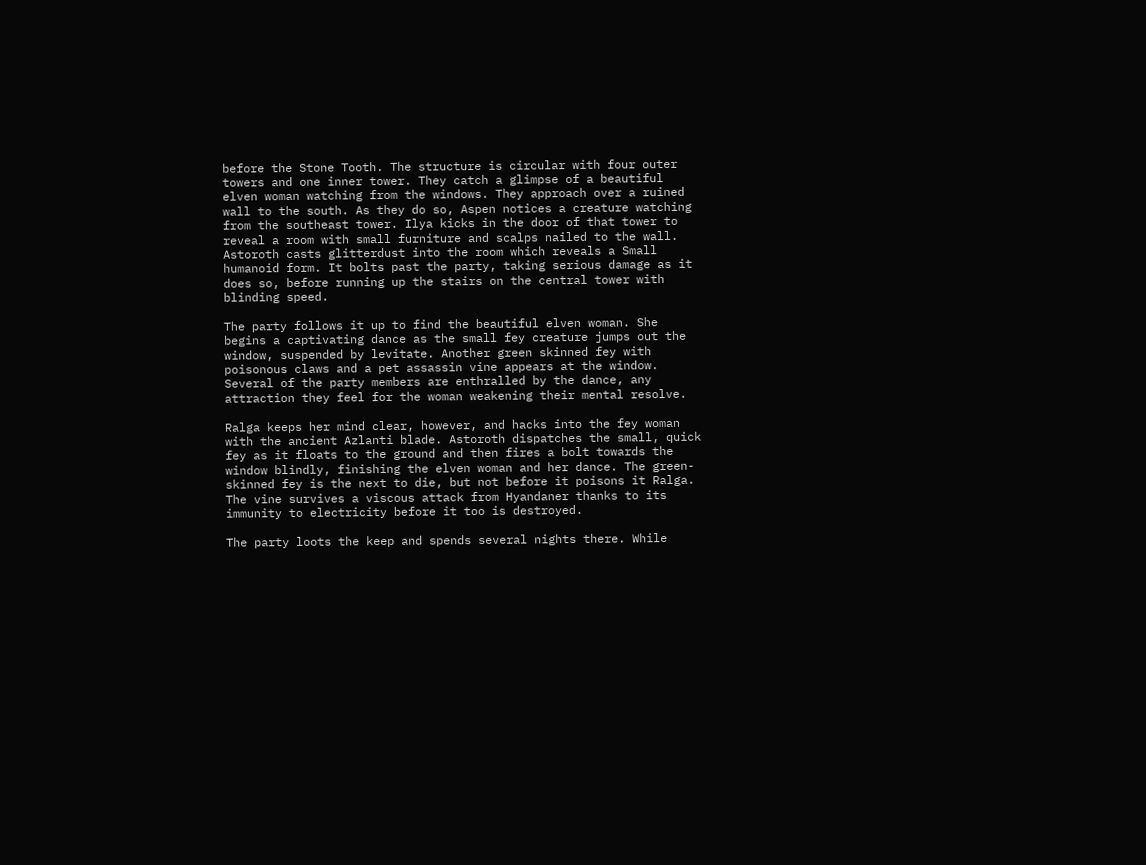before the Stone Tooth. The structure is circular with four outer towers and one inner tower. They catch a glimpse of a beautiful elven woman watching from the windows. They approach over a ruined wall to the south. As they do so, Aspen notices a creature watching from the southeast tower. Ilya kicks in the door of that tower to reveal a room with small furniture and scalps nailed to the wall. Astoroth casts glitterdust into the room which reveals a Small humanoid form. It bolts past the party, taking serious damage as it does so, before running up the stairs on the central tower with blinding speed.

The party follows it up to find the beautiful elven woman. She begins a captivating dance as the small fey creature jumps out the window, suspended by levitate. Another green skinned fey with poisonous claws and a pet assassin vine appears at the window. Several of the party members are enthralled by the dance, any attraction they feel for the woman weakening their mental resolve.

Ralga keeps her mind clear, however, and hacks into the fey woman with the ancient Azlanti blade. Astoroth dispatches the small, quick fey as it floats to the ground and then fires a bolt towards the window blindly, finishing the elven woman and her dance. The green-skinned fey is the next to die, but not before it poisons it Ralga. The vine survives a viscous attack from Hyandaner thanks to its immunity to electricity before it too is destroyed.

The party loots the keep and spends several nights there. While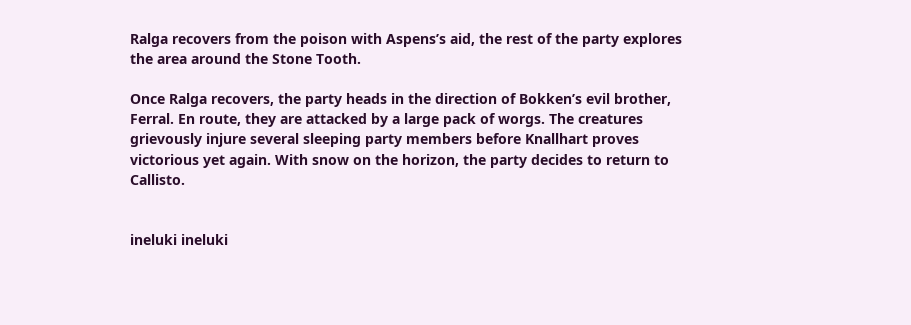Ralga recovers from the poison with Aspens’s aid, the rest of the party explores the area around the Stone Tooth.

Once Ralga recovers, the party heads in the direction of Bokken’s evil brother, Ferral. En route, they are attacked by a large pack of worgs. The creatures grievously injure several sleeping party members before Knallhart proves victorious yet again. With snow on the horizon, the party decides to return to Callisto.


ineluki ineluki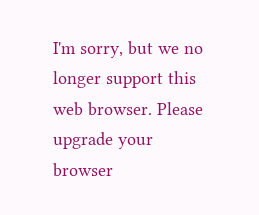I'm sorry, but we no longer support this web browser. Please upgrade your browser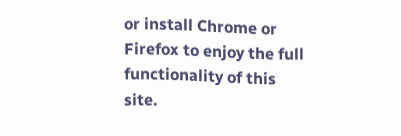or install Chrome or Firefox to enjoy the full functionality of this site.